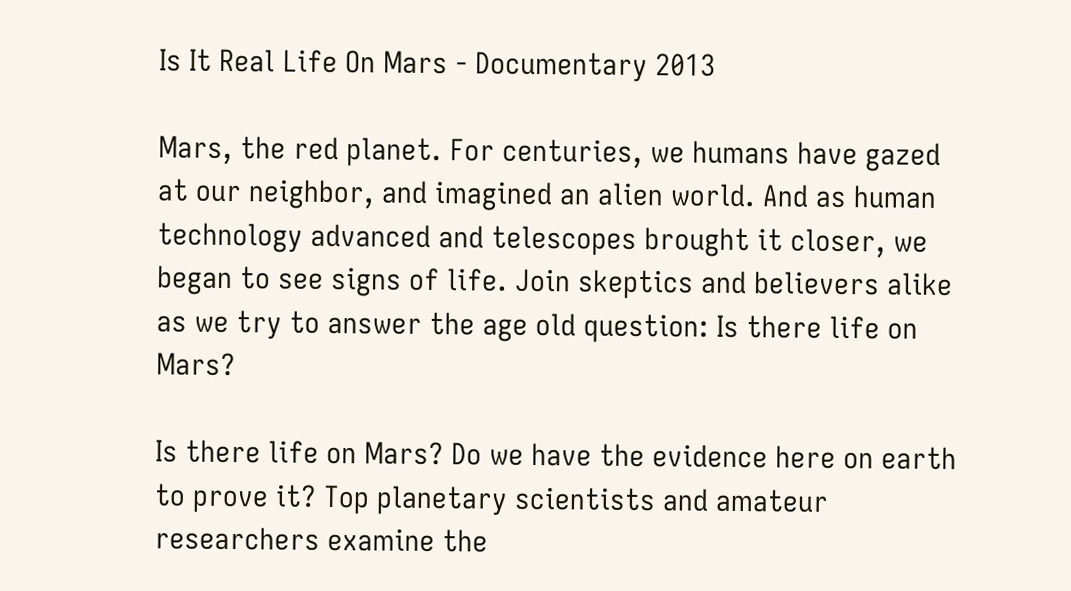Is It Real Life On Mars - Documentary 2013

Mars, the red planet. For centuries, we humans have gazed at our neighbor, and imagined an alien world. And as human technology advanced and telescopes brought it closer, we began to see signs of life. Join skeptics and believers alike as we try to answer the age old question: Is there life on Mars?

Is there life on Mars? Do we have the evidence here on earth to prove it? Top planetary scientists and amateur researchers examine the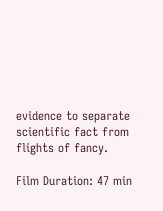evidence to separate scientific fact from flights of fancy.

Film Duration: 47 min